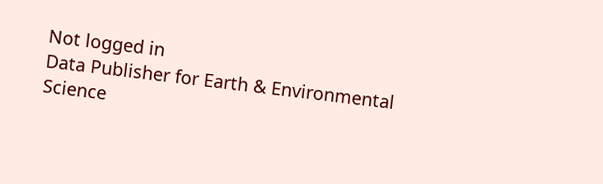Not logged in
Data Publisher for Earth & Environmental Science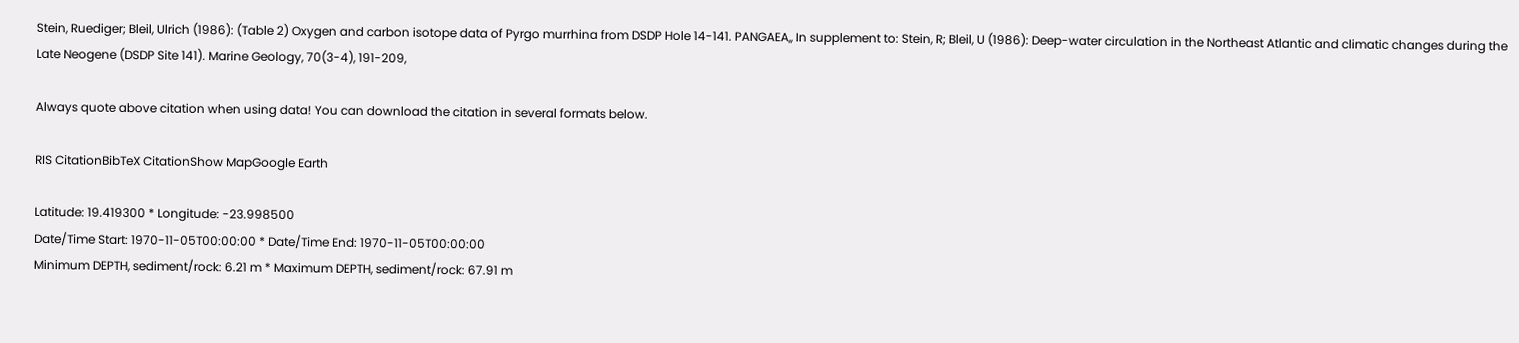Stein, Ruediger; Bleil, Ulrich (1986): (Table 2) Oxygen and carbon isotope data of Pyrgo murrhina from DSDP Hole 14-141. PANGAEA,, In supplement to: Stein, R; Bleil, U (1986): Deep-water circulation in the Northeast Atlantic and climatic changes during the Late Neogene (DSDP Site 141). Marine Geology, 70(3-4), 191-209,

Always quote above citation when using data! You can download the citation in several formats below.

RIS CitationBibTeX CitationShow MapGoogle Earth

Latitude: 19.419300 * Longitude: -23.998500
Date/Time Start: 1970-11-05T00:00:00 * Date/Time End: 1970-11-05T00:00:00
Minimum DEPTH, sediment/rock: 6.21 m * Maximum DEPTH, sediment/rock: 67.91 m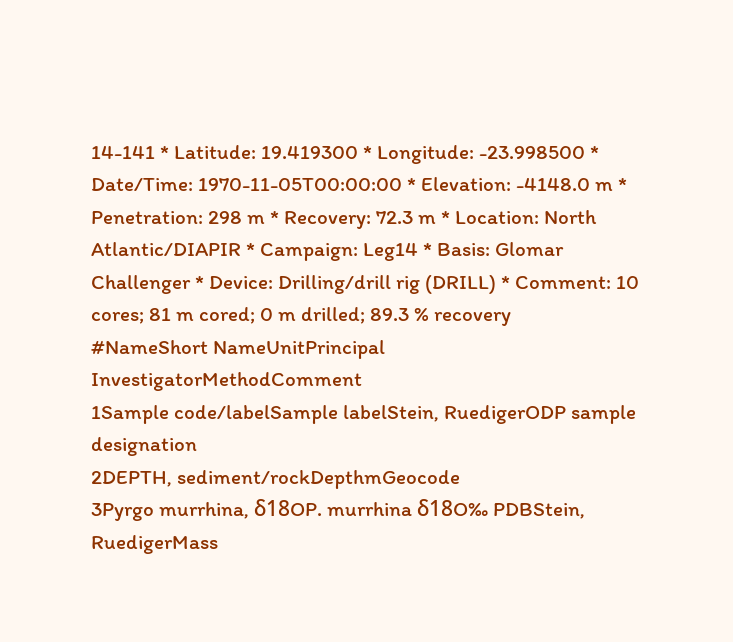14-141 * Latitude: 19.419300 * Longitude: -23.998500 * Date/Time: 1970-11-05T00:00:00 * Elevation: -4148.0 m * Penetration: 298 m * Recovery: 72.3 m * Location: North Atlantic/DIAPIR * Campaign: Leg14 * Basis: Glomar Challenger * Device: Drilling/drill rig (DRILL) * Comment: 10 cores; 81 m cored; 0 m drilled; 89.3 % recovery
#NameShort NameUnitPrincipal InvestigatorMethodComment
1Sample code/labelSample labelStein, RuedigerODP sample designation
2DEPTH, sediment/rockDepthmGeocode
3Pyrgo murrhina, δ18OP. murrhina δ18O‰ PDBStein, RuedigerMass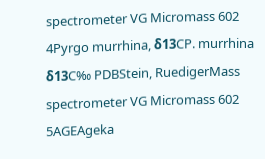spectrometer VG Micromass 602
4Pyrgo murrhina, δ13CP. murrhina δ13C‰ PDBStein, RuedigerMass spectrometer VG Micromass 602
5AGEAgeka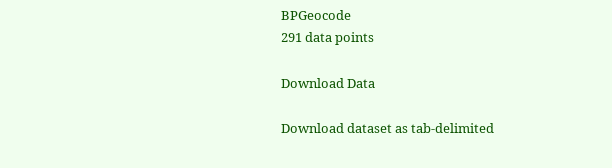BPGeocode
291 data points

Download Data

Download dataset as tab-delimited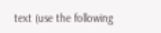text (use the following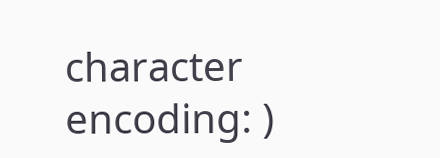character encoding: )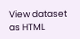View dataset as HTML